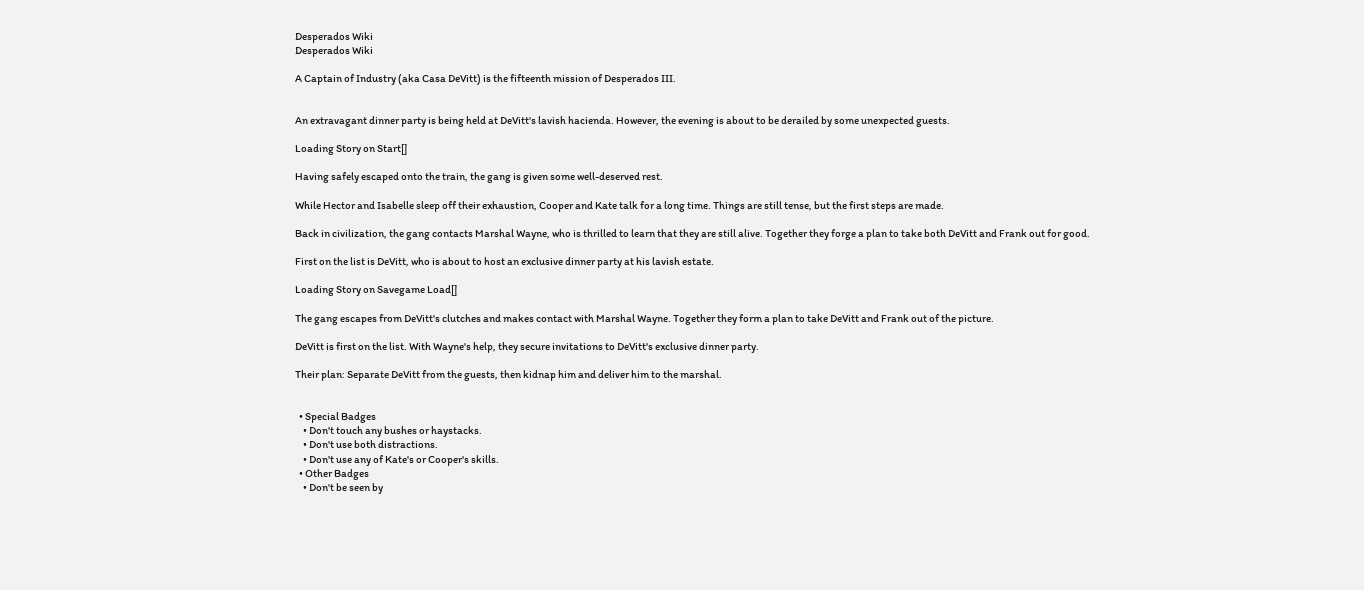Desperados Wiki
Desperados Wiki

A Captain of Industry (aka Casa DeVitt) is the fifteenth mission of Desperados III.


An extravagant dinner party is being held at DeVitt's lavish hacienda. However, the evening is about to be derailed by some unexpected guests.

Loading Story on Start[]

Having safely escaped onto the train, the gang is given some well-deserved rest.

While Hector and Isabelle sleep off their exhaustion, Cooper and Kate talk for a long time. Things are still tense, but the first steps are made.

Back in civilization, the gang contacts Marshal Wayne, who is thrilled to learn that they are still alive. Together they forge a plan to take both DeVitt and Frank out for good.

First on the list is DeVitt, who is about to host an exclusive dinner party at his lavish estate.

Loading Story on Savegame Load[]

The gang escapes from DeVitt's clutches and makes contact with Marshal Wayne. Together they form a plan to take DeVitt and Frank out of the picture.

DeVitt is first on the list. With Wayne's help, they secure invitations to DeVitt's exclusive dinner party.

Their plan: Separate DeVitt from the guests, then kidnap him and deliver him to the marshal.


  • Special Badges
    • Don't touch any bushes or haystacks.
    • Don't use both distractions.
    • Don't use any of Kate's or Cooper's skills.
  • Other Badges
    • Don't be seen by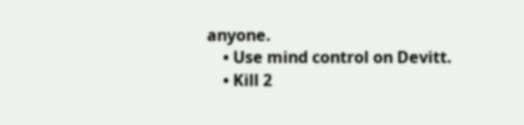anyone.
    • Use mind control on Devitt.
    • Kill 2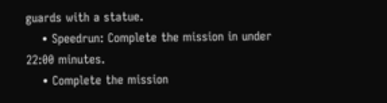guards with a statue.
    • Speedrun: Complete the mission in under 22:00 minutes.
    • Complete the mission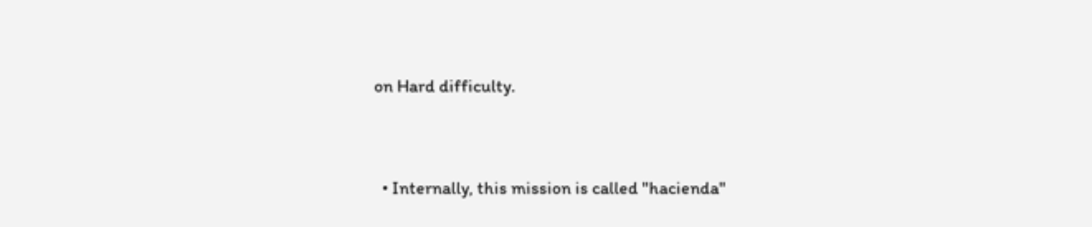on Hard difficulty.


  • Internally, this mission is called "hacienda"